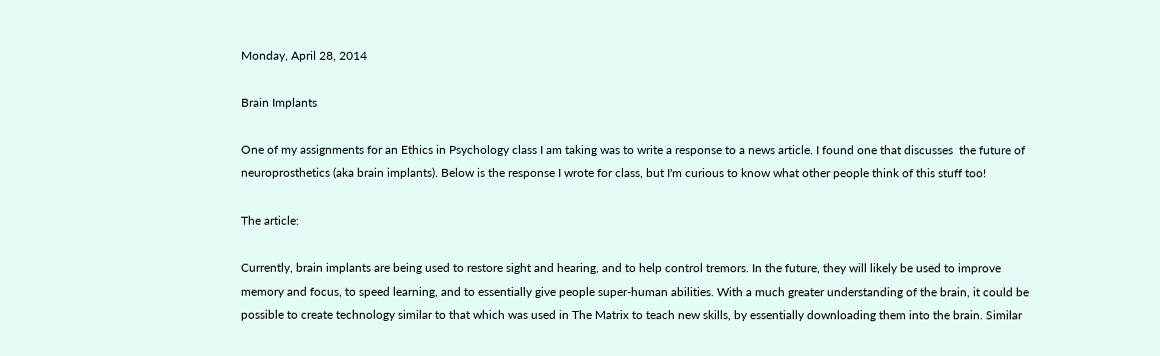Monday, April 28, 2014

Brain Implants

One of my assignments for an Ethics in Psychology class I am taking was to write a response to a news article. I found one that discusses  the future of neuroprosthetics (aka brain implants). Below is the response I wrote for class, but I'm curious to know what other people think of this stuff too!

The article:

Currently, brain implants are being used to restore sight and hearing, and to help control tremors. In the future, they will likely be used to improve memory and focus, to speed learning, and to essentially give people super-human abilities. With a much greater understanding of the brain, it could be possible to create technology similar to that which was used in The Matrix to teach new skills, by essentially downloading them into the brain. Similar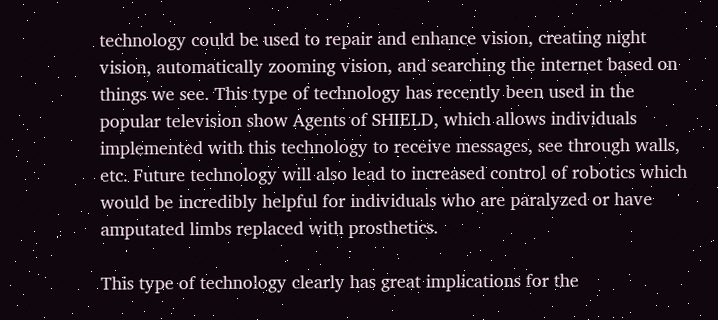technology could be used to repair and enhance vision, creating night vision, automatically zooming vision, and searching the internet based on things we see. This type of technology has recently been used in the popular television show Agents of SHIELD, which allows individuals implemented with this technology to receive messages, see through walls, etc. Future technology will also lead to increased control of robotics which would be incredibly helpful for individuals who are paralyzed or have amputated limbs replaced with prosthetics.

This type of technology clearly has great implications for the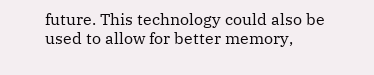future. This technology could also be used to allow for better memory,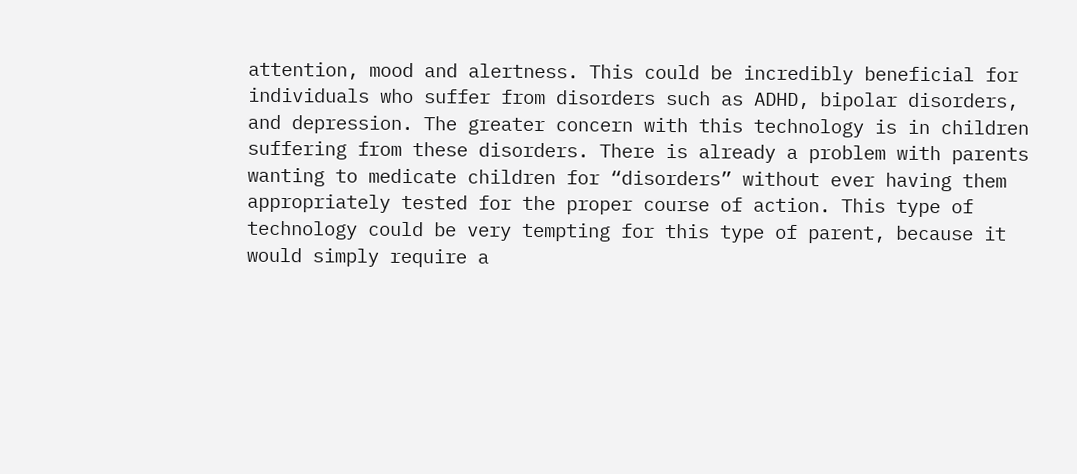attention, mood and alertness. This could be incredibly beneficial for individuals who suffer from disorders such as ADHD, bipolar disorders, and depression. The greater concern with this technology is in children suffering from these disorders. There is already a problem with parents wanting to medicate children for “disorders” without ever having them appropriately tested for the proper course of action. This type of technology could be very tempting for this type of parent, because it would simply require a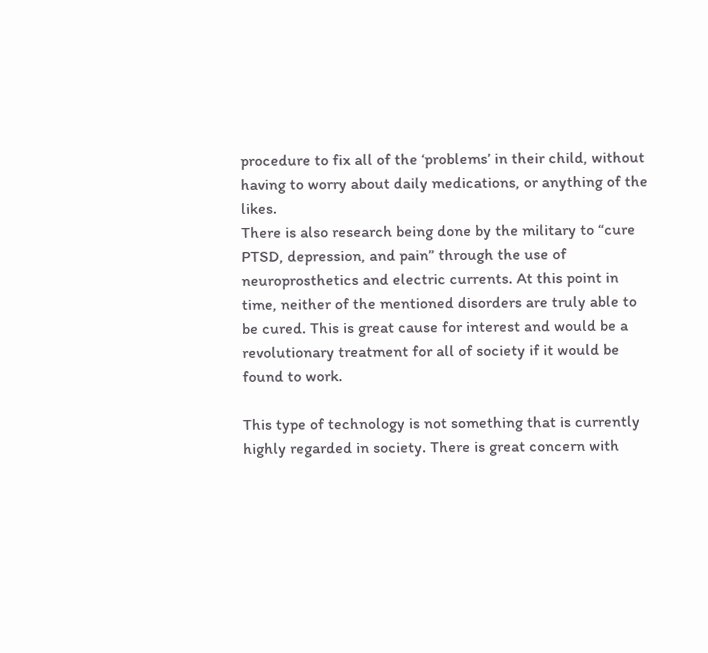procedure to fix all of the ‘problems’ in their child, without having to worry about daily medications, or anything of the likes.
There is also research being done by the military to “cure PTSD, depression, and pain” through the use of neuroprosthetics and electric currents. At this point in time, neither of the mentioned disorders are truly able to be cured. This is great cause for interest and would be a revolutionary treatment for all of society if it would be found to work.

This type of technology is not something that is currently highly regarded in society. There is great concern with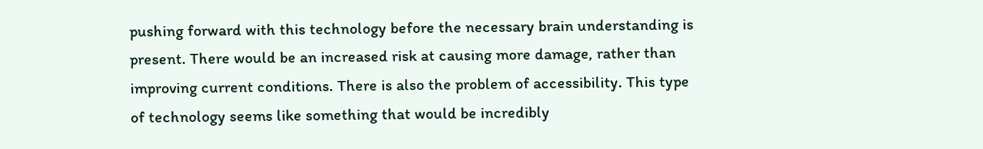pushing forward with this technology before the necessary brain understanding is present. There would be an increased risk at causing more damage, rather than improving current conditions. There is also the problem of accessibility. This type of technology seems like something that would be incredibly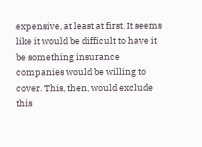expensive, at least at first. It seems like it would be difficult to have it be something insurance companies would be willing to cover. This, then, would exclude this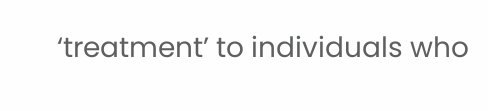‘treatment’ to individuals who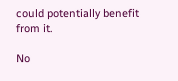could potentially benefit from it.

No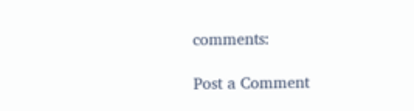comments:

Post a Comment